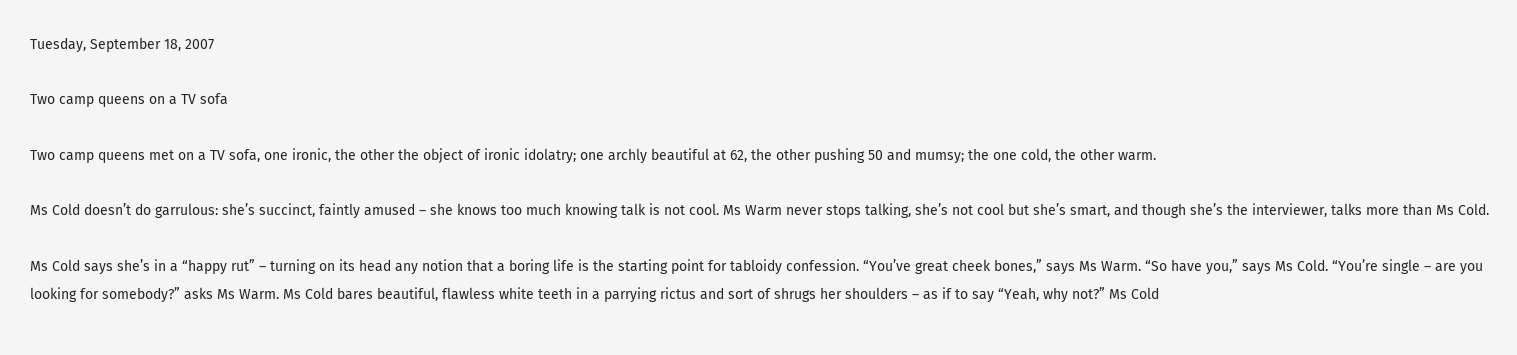Tuesday, September 18, 2007

Two camp queens on a TV sofa

Two camp queens met on a TV sofa, one ironic, the other the object of ironic idolatry; one archly beautiful at 62, the other pushing 50 and mumsy; the one cold, the other warm.

Ms Cold doesn’t do garrulous: she’s succinct, faintly amused – she knows too much knowing talk is not cool. Ms Warm never stops talking, she’s not cool but she’s smart, and though she’s the interviewer, talks more than Ms Cold.

Ms Cold says she’s in a “happy rut” – turning on its head any notion that a boring life is the starting point for tabloidy confession. “You’ve great cheek bones,” says Ms Warm. “So have you,” says Ms Cold. “You’re single – are you looking for somebody?” asks Ms Warm. Ms Cold bares beautiful, flawless white teeth in a parrying rictus and sort of shrugs her shoulders – as if to say “Yeah, why not?” Ms Cold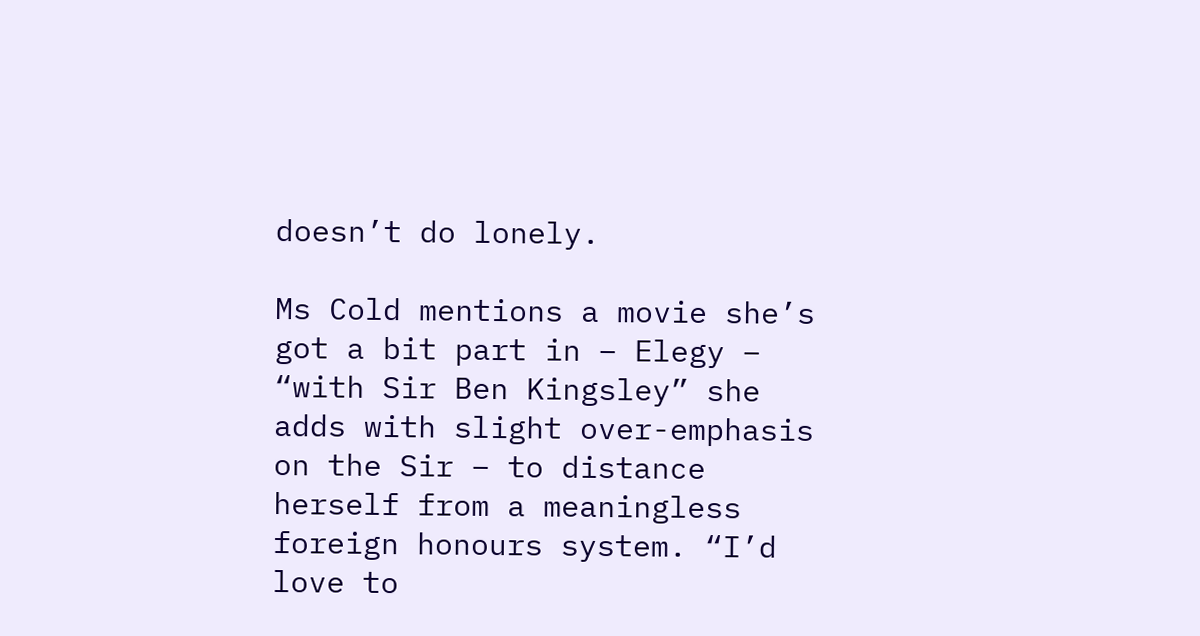doesn’t do lonely.

Ms Cold mentions a movie she’s got a bit part in – Elegy – “with Sir Ben Kingsley” she adds with slight over-emphasis on the Sir – to distance herself from a meaningless foreign honours system. “I’d love to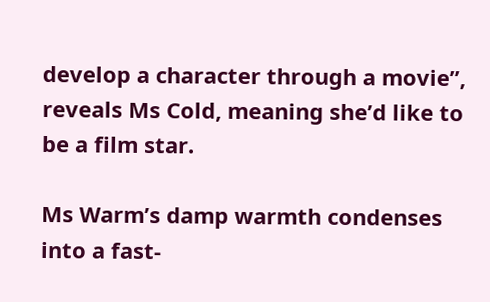develop a character through a movie”, reveals Ms Cold, meaning she’d like to be a film star.

Ms Warm’s damp warmth condenses into a fast-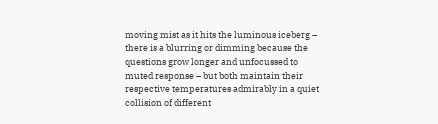moving mist as it hits the luminous iceberg – there is a blurring or dimming because the questions grow longer and unfocussed to muted response – but both maintain their respective temperatures admirably in a quiet collision of different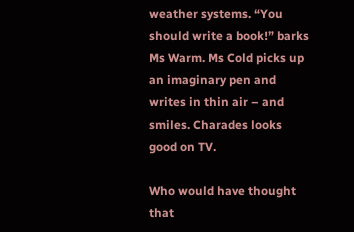weather systems. “You should write a book!” barks Ms Warm. Ms Cold picks up an imaginary pen and writes in thin air – and smiles. Charades looks good on TV.

Who would have thought that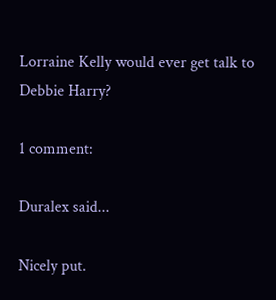Lorraine Kelly would ever get talk to Debbie Harry?

1 comment:

Duralex said...

Nicely put.